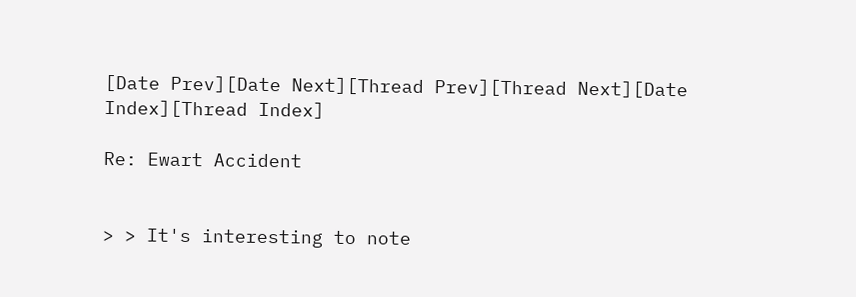[Date Prev][Date Next][Thread Prev][Thread Next][Date Index][Thread Index]

Re: Ewart Accident


> > It's interesting to note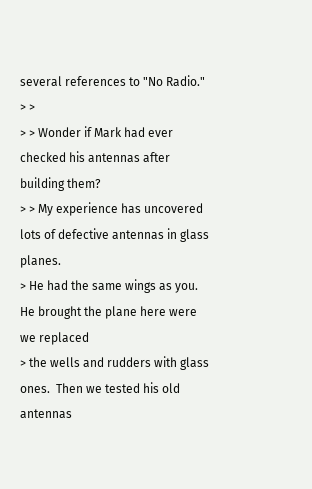several references to "No Radio."
> >
> > Wonder if Mark had ever checked his antennas after building them?
> > My experience has uncovered lots of defective antennas in glass planes.
> He had the same wings as you.  He brought the plane here were we replaced
> the wells and rudders with glass ones.  Then we tested his old antennas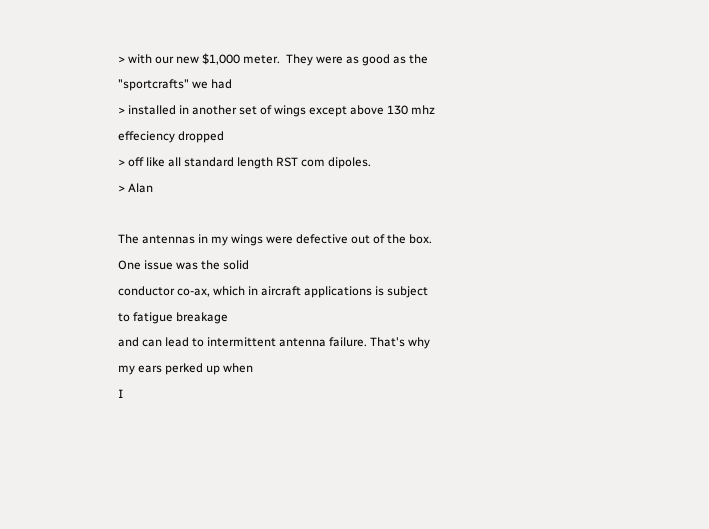> with our new $1,000 meter.  They were as good as the "sportcrafts" we had
> installed in another set of wings except above 130 mhz effeciency dropped
> off like all standard length RST com dipoles.
> Alan

The antennas in my wings were defective out of the box. One issue was the solid
conductor co-ax, which in aircraft applications is subject to fatigue breakage
and can lead to intermittent antenna failure. That's why my ears perked up when
I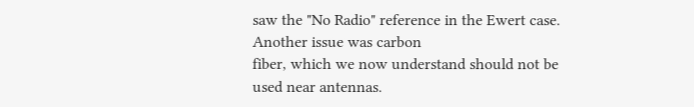saw the "No Radio" reference in the Ewert case. Another issue was carbon
fiber, which we now understand should not be used near antennas.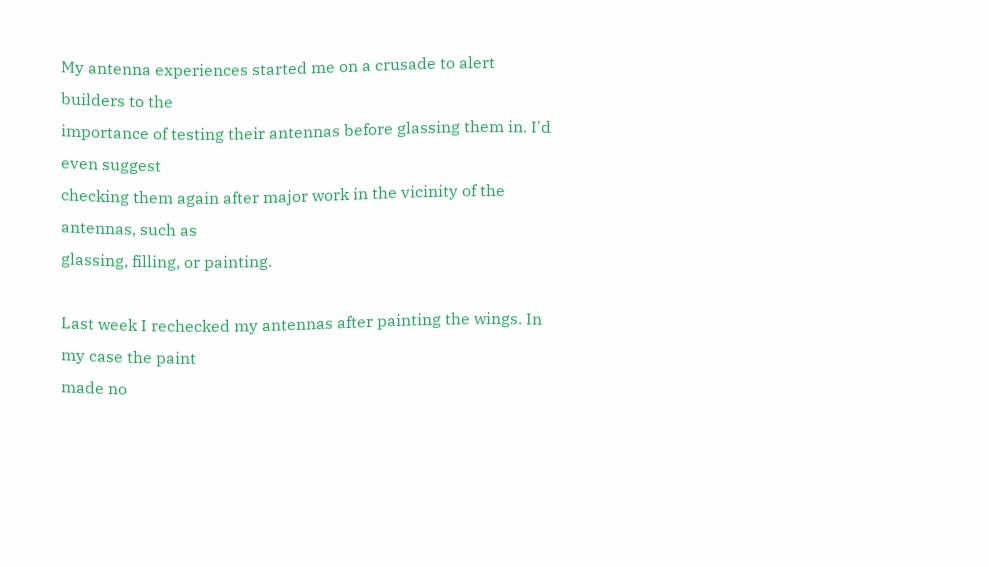My antenna experiences started me on a crusade to alert builders to the
importance of testing their antennas before glassing them in. I'd even suggest
checking them again after major work in the vicinity of the antennas, such as
glassing, filling, or painting.

Last week I rechecked my antennas after painting the wings. In my case the paint
made no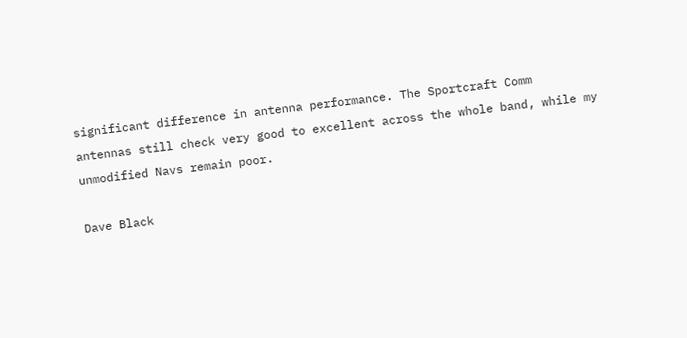significant difference in antenna performance. The Sportcraft Comm
antennas still check very good to excellent across the whole band, while my
unmodified Navs remain poor.

Dave Black